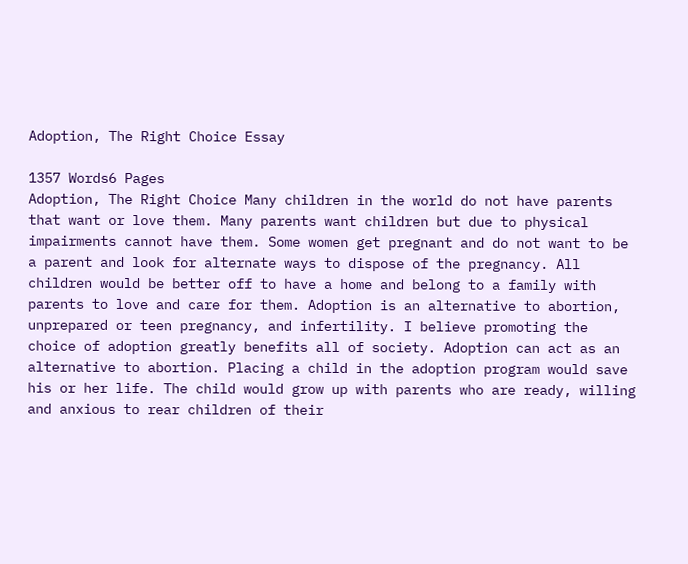Adoption, The Right Choice Essay

1357 Words6 Pages
Adoption, The Right Choice Many children in the world do not have parents that want or love them. Many parents want children but due to physical impairments cannot have them. Some women get pregnant and do not want to be a parent and look for alternate ways to dispose of the pregnancy. All children would be better off to have a home and belong to a family with parents to love and care for them. Adoption is an alternative to abortion, unprepared or teen pregnancy, and infertility. I believe promoting the choice of adoption greatly benefits all of society. Adoption can act as an alternative to abortion. Placing a child in the adoption program would save his or her life. The child would grow up with parents who are ready, willing and anxious to rear children of their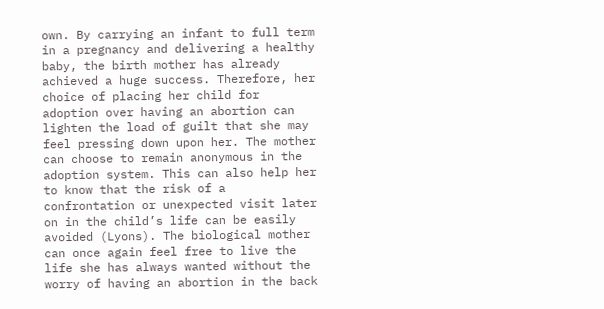own. By carrying an infant to full term in a pregnancy and delivering a healthy baby, the birth mother has already achieved a huge success. Therefore, her choice of placing her child for adoption over having an abortion can lighten the load of guilt that she may feel pressing down upon her. The mother can choose to remain anonymous in the adoption system. This can also help her to know that the risk of a confrontation or unexpected visit later on in the child’s life can be easily avoided (Lyons). The biological mother can once again feel free to live the life she has always wanted without the worry of having an abortion in the back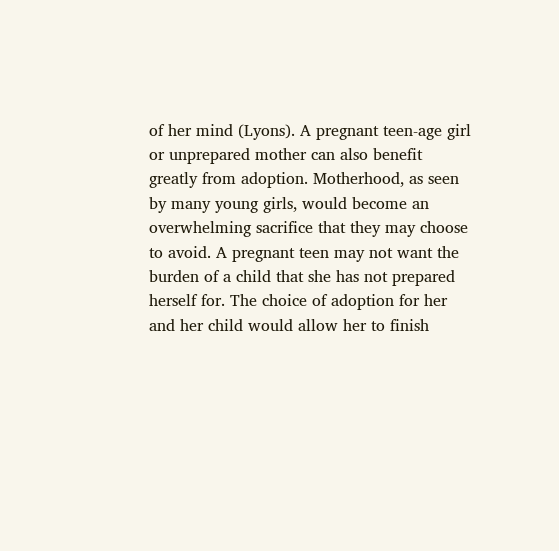of her mind (Lyons). A pregnant teen-age girl or unprepared mother can also benefit greatly from adoption. Motherhood, as seen by many young girls, would become an overwhelming sacrifice that they may choose to avoid. A pregnant teen may not want the burden of a child that she has not prepared herself for. The choice of adoption for her and her child would allow her to finish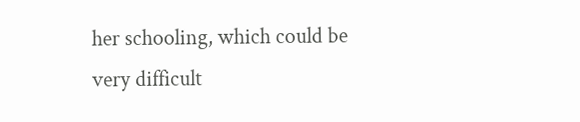her schooling, which could be very difficult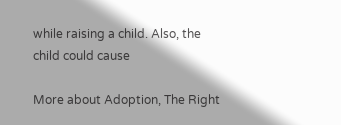while raising a child. Also, the child could cause

More about Adoption, The Right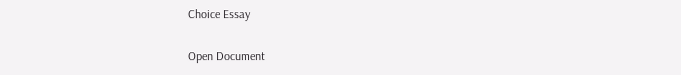Choice Essay

Open Document